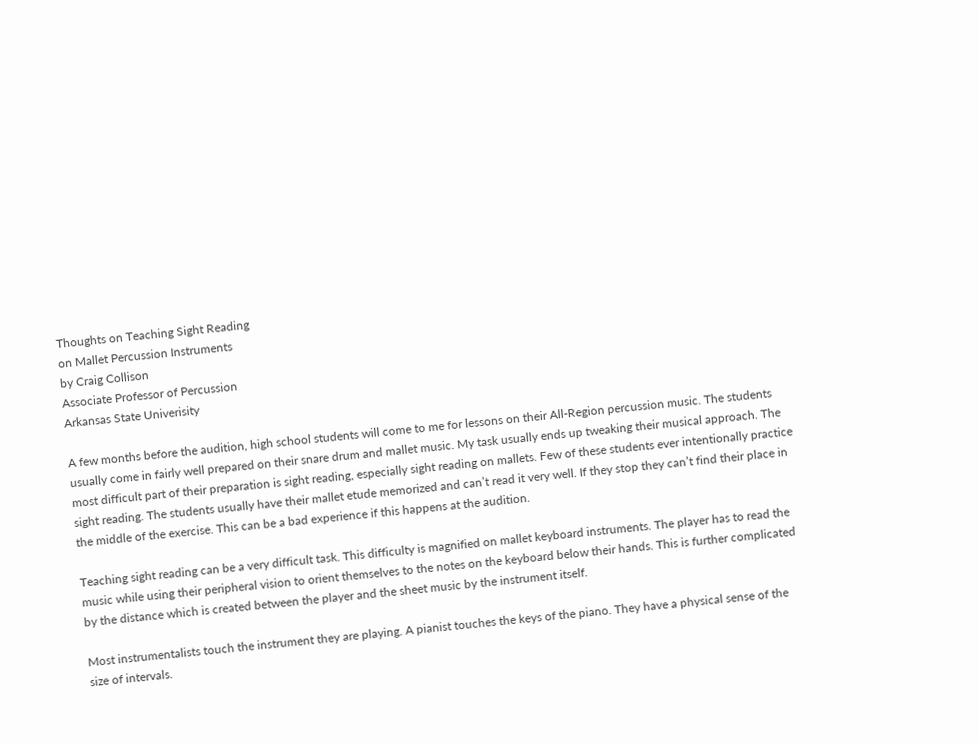Thoughts on Teaching Sight Reading
on Mallet Percussion Instruments
by Craig Collison
Associate Professor of Percussion
Arkansas State Univerisity

A few months before the audition, high school students will come to me for lessons on their All-Region percussion music. The students usually come in fairly well prepared on their snare drum and mallet music. My task usually ends up tweaking their musical approach. The most difficult part of their preparation is sight reading, especially sight reading on mallets. Few of these students ever intentionally practice sight reading. The students usually have their mallet etude memorized and can’t read it very well. If they stop they can’t find their place in the middle of the exercise. This can be a bad experience if this happens at the audition.

Teaching sight reading can be a very difficult task. This difficulty is magnified on mallet keyboard instruments. The player has to read the music while using their peripheral vision to orient themselves to the notes on the keyboard below their hands. This is further complicated by the distance which is created between the player and the sheet music by the instrument itself.

Most instrumentalists touch the instrument they are playing. A pianist touches the keys of the piano. They have a physical sense of the size of intervals.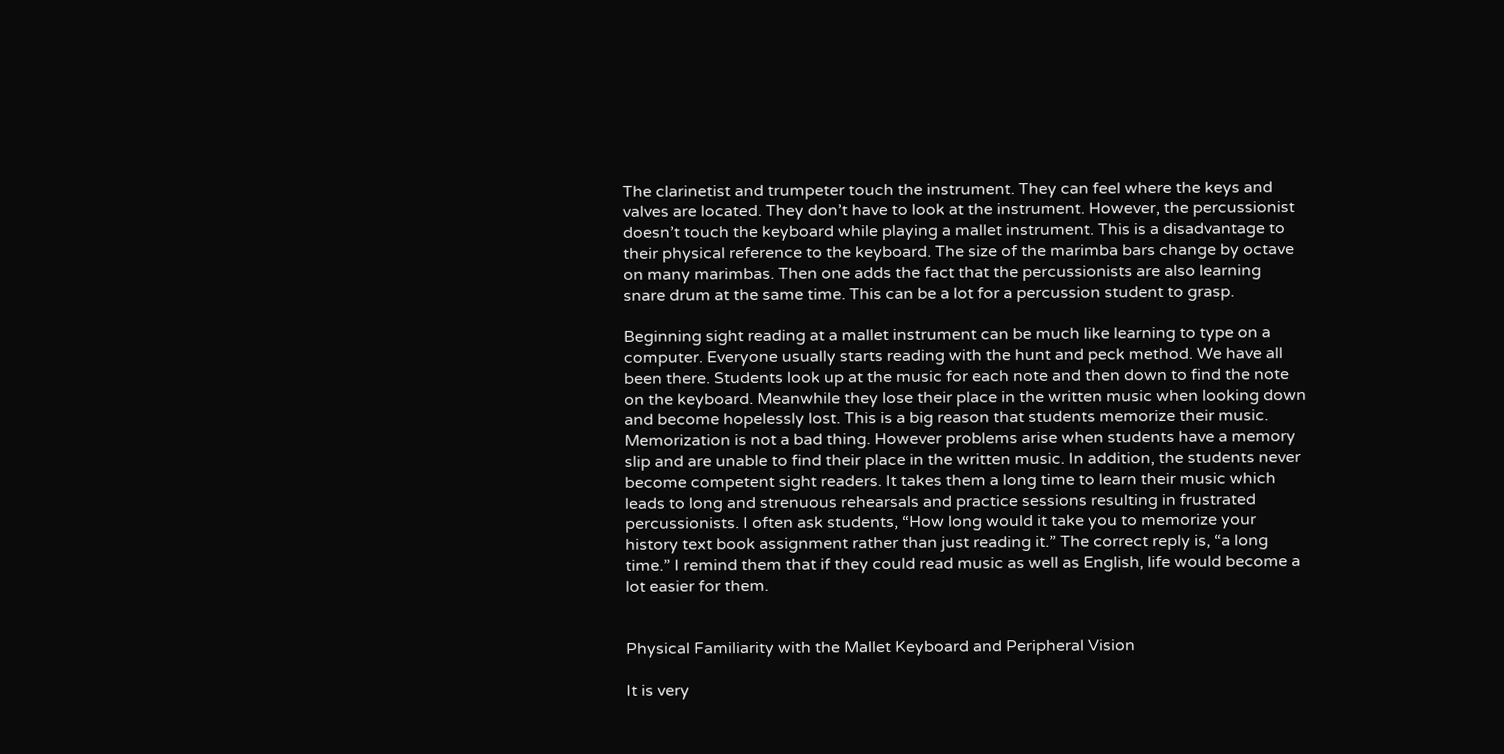The clarinetist and trumpeter touch the instrument. They can feel where the keys and valves are located. They don’t have to look at the instrument. However, the percussionist doesn’t touch the keyboard while playing a mallet instrument. This is a disadvantage to their physical reference to the keyboard. The size of the marimba bars change by octave on many marimbas. Then one adds the fact that the percussionists are also learning snare drum at the same time. This can be a lot for a percussion student to grasp.

Beginning sight reading at a mallet instrument can be much like learning to type on a computer. Everyone usually starts reading with the hunt and peck method. We have all been there. Students look up at the music for each note and then down to find the note on the keyboard. Meanwhile they lose their place in the written music when looking down and become hopelessly lost. This is a big reason that students memorize their music. Memorization is not a bad thing. However problems arise when students have a memory slip and are unable to find their place in the written music. In addition, the students never become competent sight readers. It takes them a long time to learn their music which leads to long and strenuous rehearsals and practice sessions resulting in frustrated percussionists. I often ask students, “How long would it take you to memorize your history text book assignment rather than just reading it.” The correct reply is, “a long time.” I remind them that if they could read music as well as English, life would become a lot easier for them.


Physical Familiarity with the Mallet Keyboard and Peripheral Vision

It is very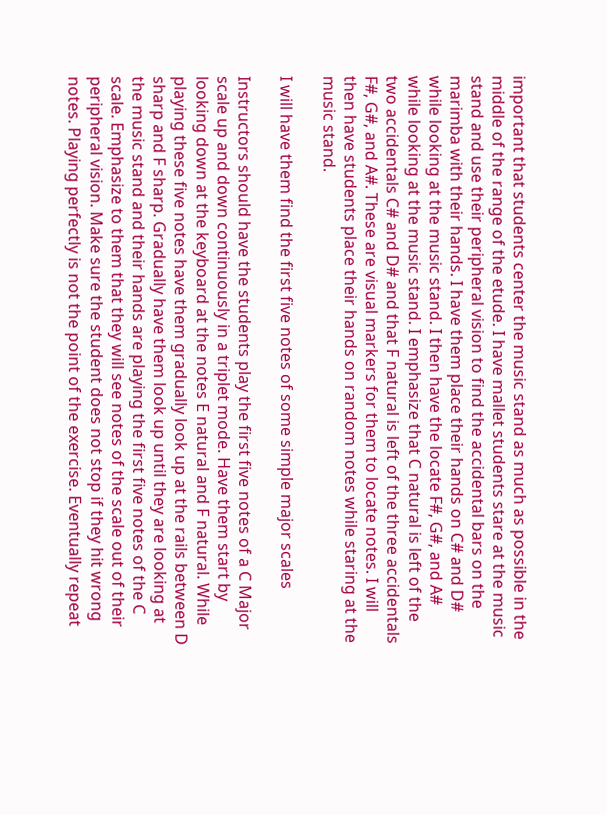important that students center the music stand as much as possible in the middle of the range of the etude. I have mallet students stare at the music stand and use their peripheral vision to find the accidental bars on the marimba with their hands. I have them place their hands on C# and D# while looking at the music stand. I then have the locate F#, G#, and A# while looking at the music stand. I emphasize that C natural is left of the two accidentals C# and D# and that F natural is left of the three accidentals F#, G#, and A#. These are visual markers for them to locate notes. I will then have students place their hands on random notes while staring at the music stand.

I will have them find the first five notes of some simple major scales

Instructors should have the students play the first five notes of a C Major scale up and down continuously in a triplet mode. Have them start by looking down at the keyboard at the notes E natural and F natural. While playing these five notes have them gradually look up at the rails between D sharp and F sharp. Gradually have them look up until they are looking at the music stand and their hands are playing the first five notes of the C scale. Emphasize to them that they will see notes of the scale out of their peripheral vision. Make sure the student does not stop if they hit wrong notes. Playing perfectly is not the point of the exercise. Eventually repeat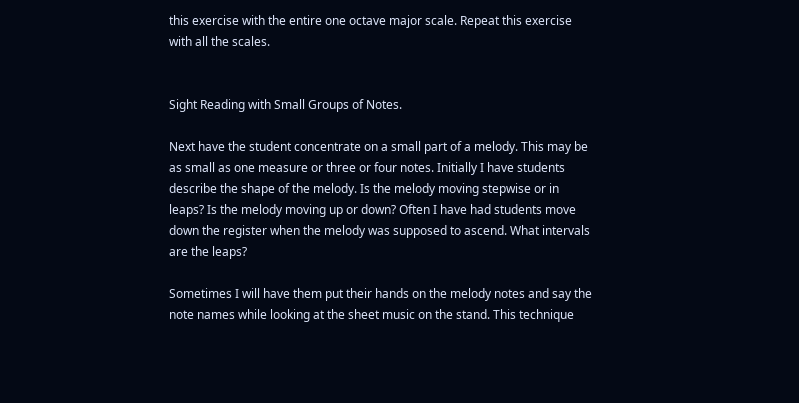this exercise with the entire one octave major scale. Repeat this exercise with all the scales.


Sight Reading with Small Groups of Notes.

Next have the student concentrate on a small part of a melody. This may be as small as one measure or three or four notes. Initially I have students describe the shape of the melody. Is the melody moving stepwise or in leaps? Is the melody moving up or down? Often I have had students move down the register when the melody was supposed to ascend. What intervals are the leaps?

Sometimes I will have them put their hands on the melody notes and say the note names while looking at the sheet music on the stand. This technique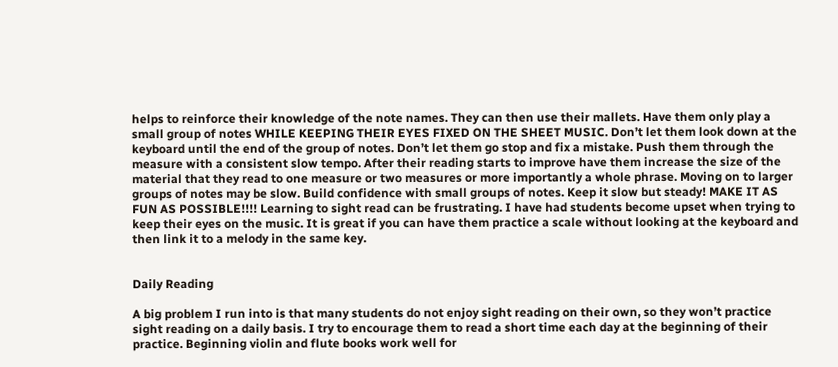helps to reinforce their knowledge of the note names. They can then use their mallets. Have them only play a small group of notes WHILE KEEPING THEIR EYES FIXED ON THE SHEET MUSIC. Don’t let them look down at the keyboard until the end of the group of notes. Don’t let them go stop and fix a mistake. Push them through the measure with a consistent slow tempo. After their reading starts to improve have them increase the size of the material that they read to one measure or two measures or more importantly a whole phrase. Moving on to larger groups of notes may be slow. Build confidence with small groups of notes. Keep it slow but steady! MAKE IT AS FUN AS POSSIBLE!!!! Learning to sight read can be frustrating. I have had students become upset when trying to keep their eyes on the music. It is great if you can have them practice a scale without looking at the keyboard and then link it to a melody in the same key.


Daily Reading

A big problem I run into is that many students do not enjoy sight reading on their own, so they won’t practice sight reading on a daily basis. I try to encourage them to read a short time each day at the beginning of their practice. Beginning violin and flute books work well for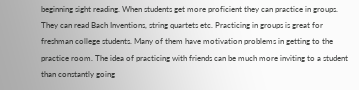beginning sight reading. When students get more proficient they can practice in groups. They can read Bach Inventions, string quartets etc. Practicing in groups is great for freshman college students. Many of them have motivation problems in getting to the practice room. The idea of practicing with friends can be much more inviting to a student than constantly going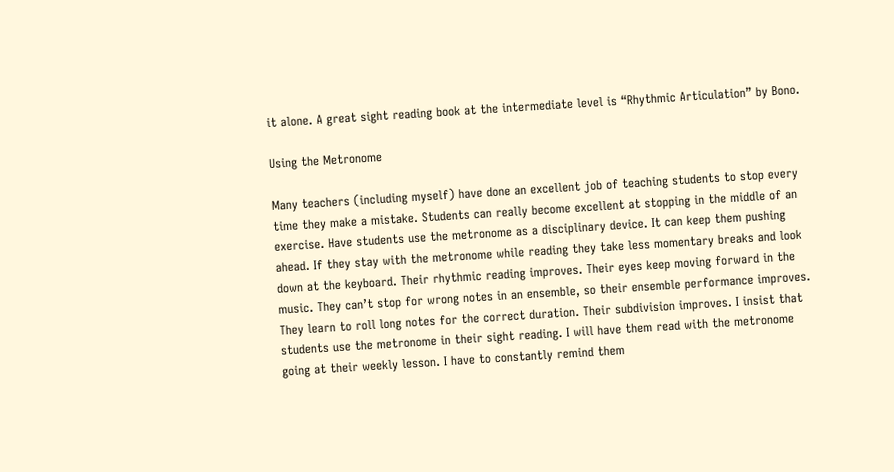it alone. A great sight reading book at the intermediate level is “Rhythmic Articulation” by Bono.

Using the Metronome

Many teachers (including myself) have done an excellent job of teaching students to stop every time they make a mistake. Students can really become excellent at stopping in the middle of an exercise. Have students use the metronome as a disciplinary device. It can keep them pushing ahead. If they stay with the metronome while reading they take less momentary breaks and look down at the keyboard. Their rhythmic reading improves. Their eyes keep moving forward in the music. They can’t stop for wrong notes in an ensemble, so their ensemble performance improves. They learn to roll long notes for the correct duration. Their subdivision improves. I insist that students use the metronome in their sight reading. I will have them read with the metronome going at their weekly lesson. I have to constantly remind them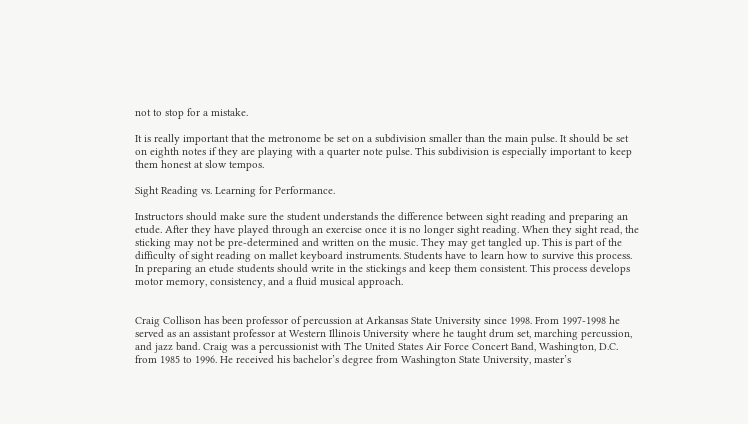not to stop for a mistake.

It is really important that the metronome be set on a subdivision smaller than the main pulse. It should be set on eighth notes if they are playing with a quarter note pulse. This subdivision is especially important to keep them honest at slow tempos.

Sight Reading vs. Learning for Performance.

Instructors should make sure the student understands the difference between sight reading and preparing an etude. After they have played through an exercise once it is no longer sight reading. When they sight read, the sticking may not be pre-determined and written on the music. They may get tangled up. This is part of the difficulty of sight reading on mallet keyboard instruments. Students have to learn how to survive this process. In preparing an etude students should write in the stickings and keep them consistent. This process develops motor memory, consistency, and a fluid musical approach.


Craig Collison has been professor of percussion at Arkansas State University since 1998. From 1997-1998 he served as an assistant professor at Western Illinois University where he taught drum set, marching percussion, and jazz band. Craig was a percussionist with The United States Air Force Concert Band, Washington, D.C. from 1985 to 1996. He received his bachelor’s degree from Washington State University, master’s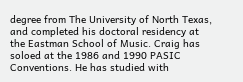degree from The University of North Texas, and completed his doctoral residency at the Eastman School of Music. Craig has soloed at the 1986 and 1990 PASIC Conventions. He has studied with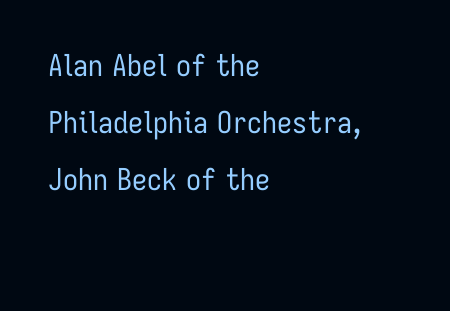Alan Abel of the Philadelphia Orchestra, John Beck of the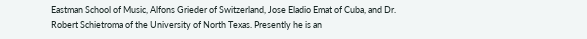Eastman School of Music, Alfons Grieder of Switzerland, Jose Eladio Emat of Cuba, and Dr. Robert Schietroma of the University of North Texas. Presently he is an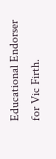Educational Endorser for Vic Firth.